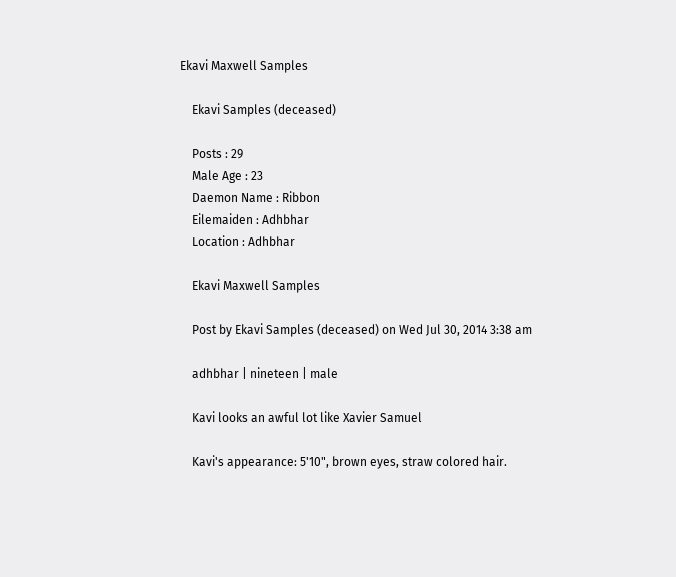Ekavi Maxwell Samples

    Ekavi Samples (deceased)

    Posts : 29
    Male Age : 23
    Daemon Name : Ribbon
    Eilemaiden : Adhbhar
    Location : Adhbhar

    Ekavi Maxwell Samples

    Post by Ekavi Samples (deceased) on Wed Jul 30, 2014 3:38 am

    adhbhar | nineteen | male

    Kavi looks an awful lot like Xavier Samuel

    Kavi's appearance: 5'10", brown eyes, straw colored hair.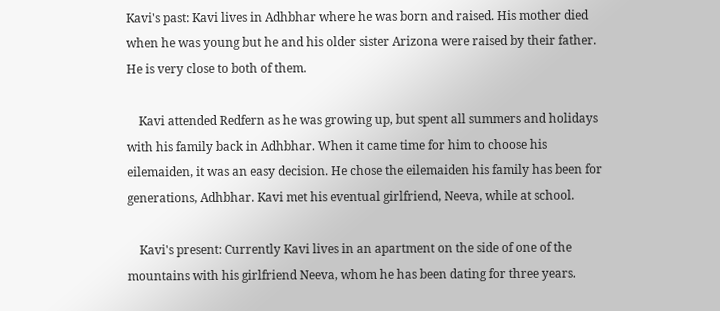Kavi's past: Kavi lives in Adhbhar where he was born and raised. His mother died when he was young but he and his older sister Arizona were raised by their father. He is very close to both of them.

    Kavi attended Redfern as he was growing up, but spent all summers and holidays with his family back in Adhbhar. When it came time for him to choose his eilemaiden, it was an easy decision. He chose the eilemaiden his family has been for generations, Adhbhar. Kavi met his eventual girlfriend, Neeva, while at school.

    Kavi's present: Currently Kavi lives in an apartment on the side of one of the mountains with his girlfriend Neeva, whom he has been dating for three years.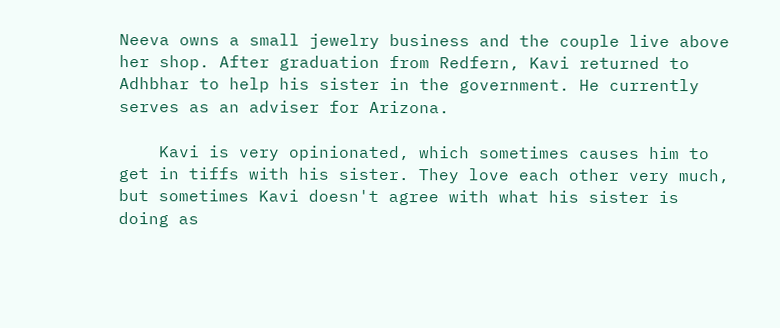Neeva owns a small jewelry business and the couple live above her shop. After graduation from Redfern, Kavi returned to Adhbhar to help his sister in the government. He currently serves as an adviser for Arizona.

    Kavi is very opinionated, which sometimes causes him to get in tiffs with his sister. They love each other very much, but sometimes Kavi doesn't agree with what his sister is doing as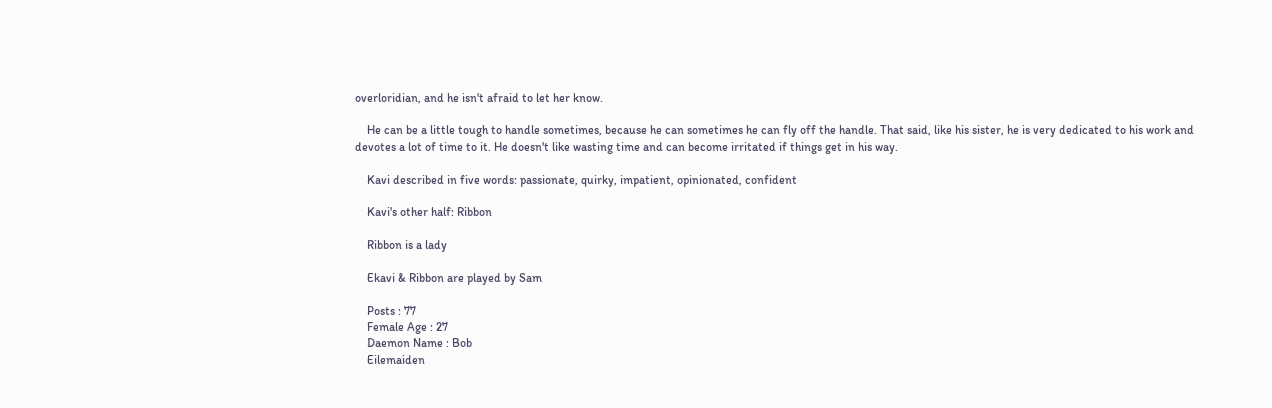overloridian, and he isn't afraid to let her know.

    He can be a little tough to handle sometimes, because he can sometimes he can fly off the handle. That said, like his sister, he is very dedicated to his work and devotes a lot of time to it. He doesn't like wasting time and can become irritated if things get in his way.

    Kavi described in five words: passionate, quirky, impatient, opinionated, confident

    Kavi's other half: Ribbon

    Ribbon is a lady

    Ekavi & Ribbon are played by Sam

    Posts : 77
    Female Age : 27
    Daemon Name : Bob
    Eilemaiden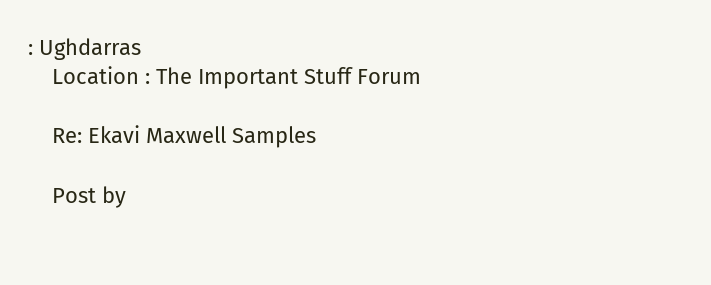: Ughdarras
    Location : The Important Stuff Forum

    Re: Ekavi Maxwell Samples

    Post by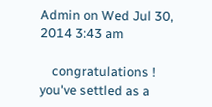Admin on Wed Jul 30, 2014 3:43 am

    congratulations ! you've settled as a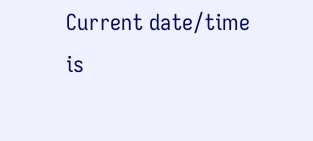Current date/time is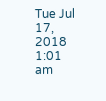Tue Jul 17, 2018 1:01 am